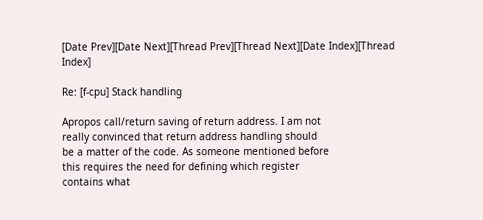[Date Prev][Date Next][Thread Prev][Thread Next][Date Index][Thread Index]

Re: [f-cpu] Stack handling

Apropos call/return saving of return address. I am not
really convinced that return address handling should
be a matter of the code. As someone mentioned before
this requires the need for defining which register
contains what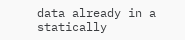data already in a statically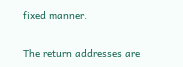fixed manner.

The return addresses are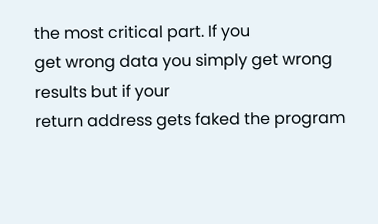the most critical part. If you
get wrong data you simply get wrong results but if your
return address gets faked the program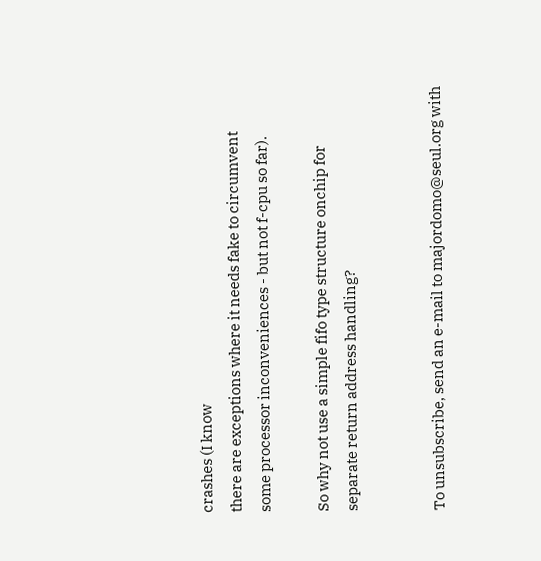crashes (I know
there are exceptions where it needs fake to circumvent
some processor inconveniences - but not f-cpu so far).

So why not use a simple fifo type structure onchip for
separate return address handling?


To unsubscribe, send an e-mail to majordomo@seul.org with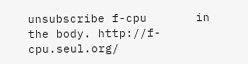unsubscribe f-cpu       in the body. http://f-cpu.seul.org/